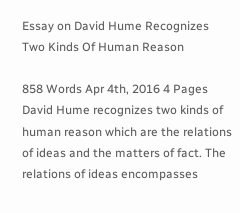Essay on David Hume Recognizes Two Kinds Of Human Reason

858 Words Apr 4th, 2016 4 Pages
David Hume recognizes two kinds of human reason which are the relations of ideas and the matters of fact. The relations of ideas encompasses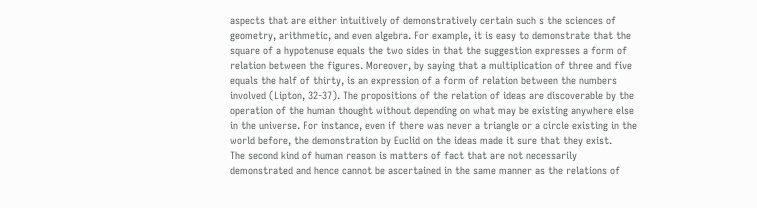aspects that are either intuitively of demonstratively certain such s the sciences of geometry, arithmetic, and even algebra. For example, it is easy to demonstrate that the square of a hypotenuse equals the two sides in that the suggestion expresses a form of relation between the figures. Moreover, by saying that a multiplication of three and five equals the half of thirty, is an expression of a form of relation between the numbers involved (Lipton, 32-37). The propositions of the relation of ideas are discoverable by the operation of the human thought without depending on what may be existing anywhere else in the universe. For instance, even if there was never a triangle or a circle existing in the world before, the demonstration by Euclid on the ideas made it sure that they exist.
The second kind of human reason is matters of fact that are not necessarily demonstrated and hence cannot be ascertained in the same manner as the relations of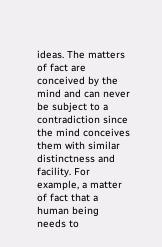ideas. The matters of fact are conceived by the mind and can never be subject to a contradiction since the mind conceives them with similar distinctness and facility. For example, a matter of fact that a human being needs to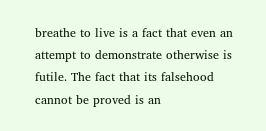breathe to live is a fact that even an attempt to demonstrate otherwise is futile. The fact that its falsehood cannot be proved is an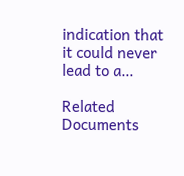indication that it could never lead to a…

Related Documents